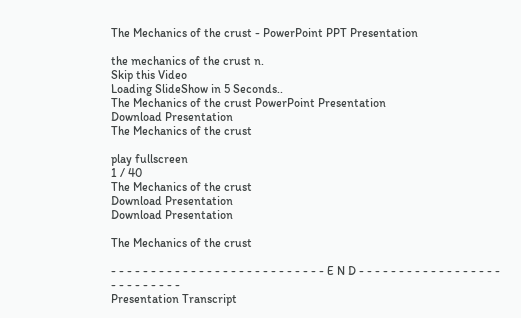The Mechanics of the crust - PowerPoint PPT Presentation

the mechanics of the crust n.
Skip this Video
Loading SlideShow in 5 Seconds..
The Mechanics of the crust PowerPoint Presentation
Download Presentation
The Mechanics of the crust

play fullscreen
1 / 40
The Mechanics of the crust
Download Presentation
Download Presentation

The Mechanics of the crust

- - - - - - - - - - - - - - - - - - - - - - - - - - - E N D - - - - - - - - - - - - - - - - - - - - - - - - - - -
Presentation Transcript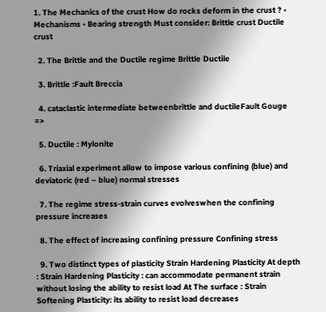1. The Mechanics of the crust How do rocks deform in the crust ? • Mechanisms • Bearing strength Must consider: Brittle crust Ductile crust

  2. The Brittle and the Ductile regime Brittle Ductile

  3. Brittle :Fault Breccia

  4. cataclastic intermediate betweenbrittle and ductileFault Gouge =>

  5. Ductile : Mylonite

  6. Triaxial experiment allow to impose various confining (blue) and deviatoric (red – blue) normal stresses

  7. The regime stress-strain curves evolveswhen the confining pressure increases

  8. The effect of increasing confining pressure Confining stress

  9. Two distinct types of plasticity Strain Hardening Plasticity At depth : Strain Hardening Plasticity : can accommodate permanent strain without losing the ability to resist load At The surface : Strain Softening Plasticity: its ability to resist load decreases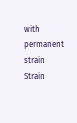with permanent strain Strain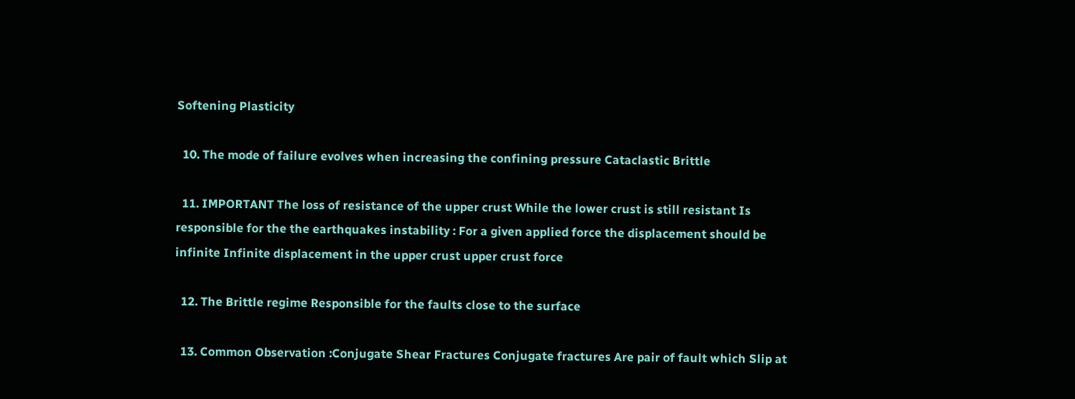Softening Plasticity

  10. The mode of failure evolves when increasing the confining pressure Cataclastic Brittle

  11. IMPORTANT The loss of resistance of the upper crust While the lower crust is still resistant Is responsible for the the earthquakes instability : For a given applied force the displacement should be infinite Infinite displacement in the upper crust upper crust force

  12. The Brittle regime Responsible for the faults close to the surface

  13. Common Observation :Conjugate Shear Fractures Conjugate fractures Are pair of fault which Slip at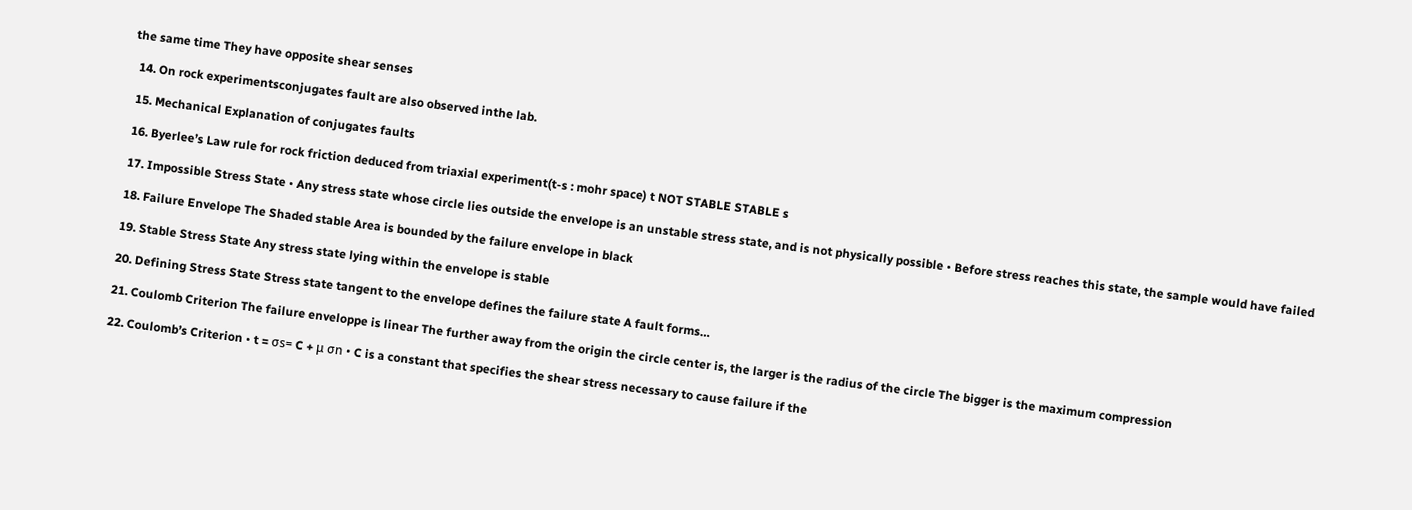the same time They have opposite shear senses

  14. On rock experimentsconjugates fault are also observed inthe lab.

  15. Mechanical Explanation of conjugates faults

  16. Byerlee’s Law rule for rock friction deduced from triaxial experiment(t-s : mohr space) t NOT STABLE STABLE s

  17. Impossible Stress State • Any stress state whose circle lies outside the envelope is an unstable stress state, and is not physically possible • Before stress reaches this state, the sample would have failed

  18. Failure Envelope The Shaded stable Area is bounded by the failure envelope in black

  19. Stable Stress State Any stress state lying within the envelope is stable

  20. Defining Stress State Stress state tangent to the envelope defines the failure state A fault forms…

  21. Coulomb Criterion The failure enveloppe is linear The further away from the origin the circle center is, the larger is the radius of the circle The bigger is the maximum compression

  22. Coulomb’s Criterion • t = σs= C + μ σn • C is a constant that specifies the shear stress necessary to cause failure if the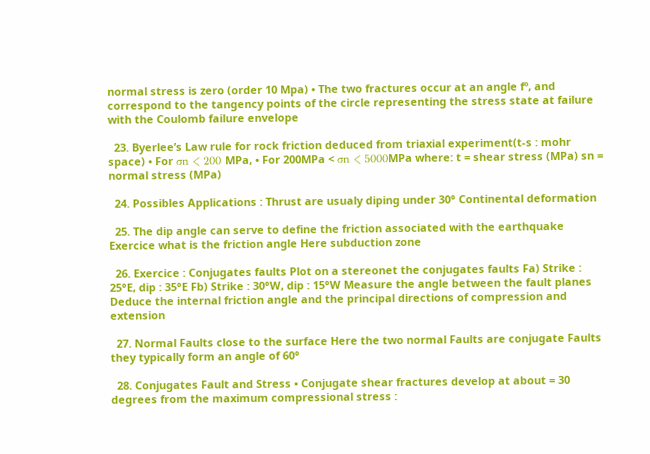normal stress is zero (order 10 Mpa) • The two fractures occur at an angle fº, and correspond to the tangency points of the circle representing the stress state at failure with the Coulomb failure envelope

  23. Byerlee’s Law rule for rock friction deduced from triaxial experiment(t-s : mohr space) • For σn < 200 MPa, • For 200MPa < σn < 5000MPa where: t = shear stress (MPa) sn = normal stress (MPa)

  24. Possibles Applications : Thrust are usualy diping under 30° Continental deformation

  25. The dip angle can serve to define the friction associated with the earthquake Exercice what is the friction angle Here subduction zone

  26. Exercice : Conjugates faults Plot on a stereonet the conjugates faults Fa) Strike : 25°E, dip : 35°E Fb) Strike : 30°W, dip : 15°W Measure the angle between the fault planes Deduce the internal friction angle and the principal directions of compression and extension

  27. Normal Faults close to the surface Here the two normal Faults are conjugate Faults they typically form an angle of 60°

  28. Conjugates Fault and Stress • Conjugate shear fractures develop at about = 30 degrees from the maximum compressional stress :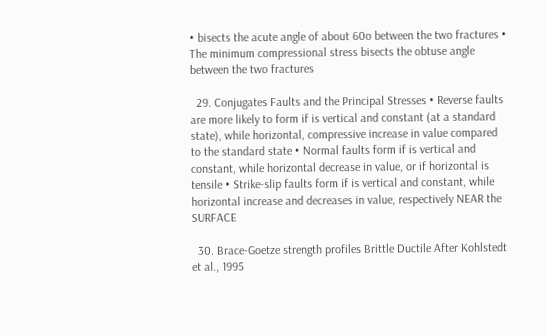• bisects the acute angle of about 60o between the two fractures • The minimum compressional stress bisects the obtuse angle between the two fractures

  29. Conjugates Faults and the Principal Stresses • Reverse faults are more likely to form if is vertical and constant (at a standard state), while horizontal, compressive increase in value compared to the standard state • Normal faults form if is vertical and constant, while horizontal decrease in value, or if horizontal is tensile • Strike-slip faults form if is vertical and constant, while horizontal increase and decreases in value, respectively NEAR the SURFACE

  30. Brace-Goetze strength profiles Brittle Ductile After Kohlstedt et al., 1995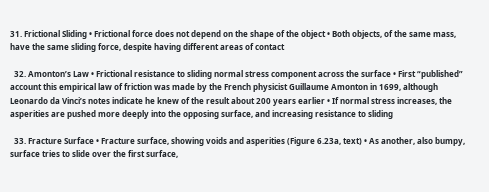31. Frictional Sliding • Frictional force does not depend on the shape of the object • Both objects, of the same mass, have the same sliding force, despite having different areas of contact

  32. Amonton’s Law • Frictional resistance to sliding normal stress component across the surface • First “published” account this empirical law of friction was made by the French physicist Guillaume Amonton in 1699, although Leonardo da Vinci’s notes indicate he knew of the result about 200 years earlier • If normal stress increases, the asperities are pushed more deeply into the opposing surface, and increasing resistance to sliding

  33. Fracture Surface • Fracture surface, showing voids and asperities (Figure 6.23a, text) • As another, also bumpy, surface tries to slide over the first surface,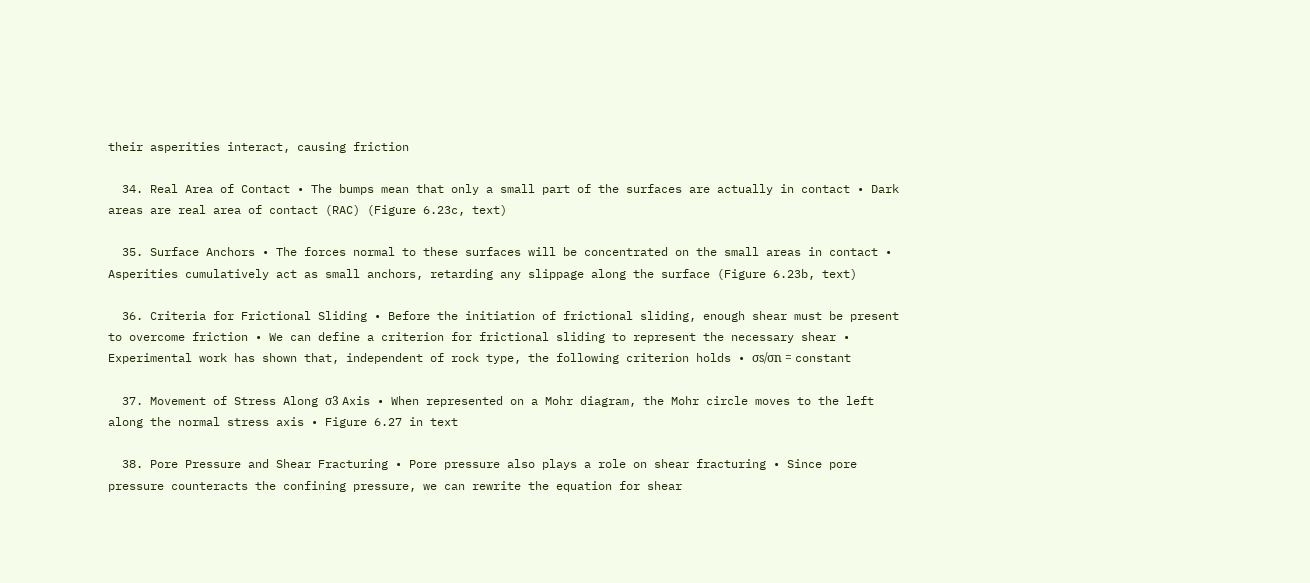their asperities interact, causing friction

  34. Real Area of Contact • The bumps mean that only a small part of the surfaces are actually in contact • Dark areas are real area of contact (RAC) (Figure 6.23c, text)

  35. Surface Anchors • The forces normal to these surfaces will be concentrated on the small areas in contact • Asperities cumulatively act as small anchors, retarding any slippage along the surface (Figure 6.23b, text)

  36. Criteria for Frictional Sliding • Before the initiation of frictional sliding, enough shear must be present to overcome friction • We can define a criterion for frictional sliding to represent the necessary shear • Experimental work has shown that, independent of rock type, the following criterion holds • σs/σn = constant

  37. Movement of Stress Along σ3 Axis • When represented on a Mohr diagram, the Mohr circle moves to the left along the normal stress axis • Figure 6.27 in text

  38. Pore Pressure and Shear Fracturing • Pore pressure also plays a role on shear fracturing • Since pore pressure counteracts the confining pressure, we can rewrite the equation for shear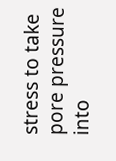stress to take pore pressure into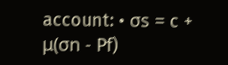account: • σs = c + μ(σn - Pf)